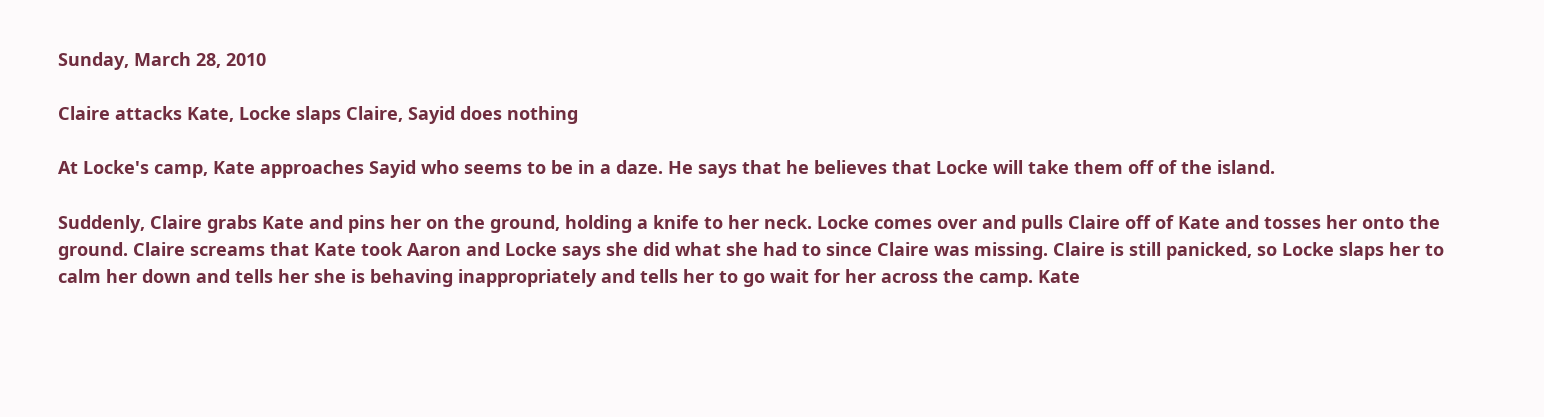Sunday, March 28, 2010

Claire attacks Kate, Locke slaps Claire, Sayid does nothing

At Locke's camp, Kate approaches Sayid who seems to be in a daze. He says that he believes that Locke will take them off of the island.

Suddenly, Claire grabs Kate and pins her on the ground, holding a knife to her neck. Locke comes over and pulls Claire off of Kate and tosses her onto the ground. Claire screams that Kate took Aaron and Locke says she did what she had to since Claire was missing. Claire is still panicked, so Locke slaps her to calm her down and tells her she is behaving inappropriately and tells her to go wait for her across the camp. Kate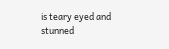is teary eyed and stunned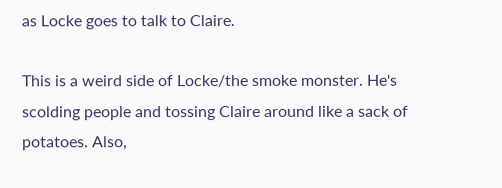as Locke goes to talk to Claire.

This is a weird side of Locke/the smoke monster. He's scolding people and tossing Claire around like a sack of potatoes. Also,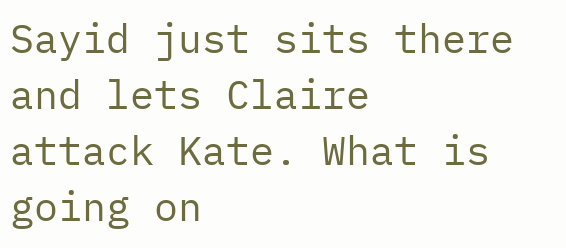Sayid just sits there and lets Claire attack Kate. What is going on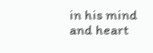in his mind and heart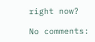right now?

No comments: